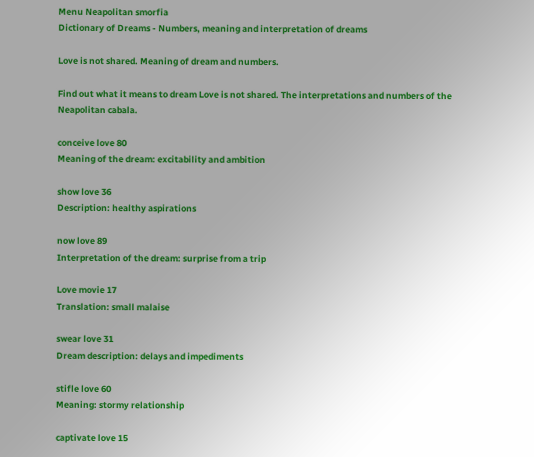Menu Neapolitan smorfia
Dictionary of Dreams - Numbers, meaning and interpretation of dreams

Love is not shared. Meaning of dream and numbers.

Find out what it means to dream Love is not shared. The interpretations and numbers of the Neapolitan cabala.

conceive love 80
Meaning of the dream: excitability and ambition

show love 36
Description: healthy aspirations

now love 89
Interpretation of the dream: surprise from a trip

Love movie 17
Translation: small malaise

swear love 31
Dream description: delays and impediments

stifle love 60
Meaning: stormy relationship

captivate love 15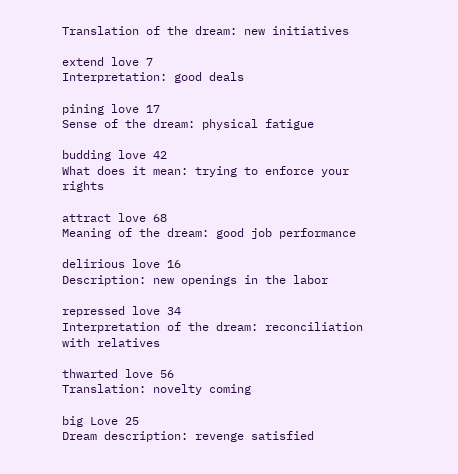Translation of the dream: new initiatives

extend love 7
Interpretation: good deals

pining love 17
Sense of the dream: physical fatigue

budding love 42
What does it mean: trying to enforce your rights

attract love 68
Meaning of the dream: good job performance

delirious love 16
Description: new openings in the labor

repressed love 34
Interpretation of the dream: reconciliation with relatives

thwarted love 56
Translation: novelty coming

big Love 25
Dream description: revenge satisfied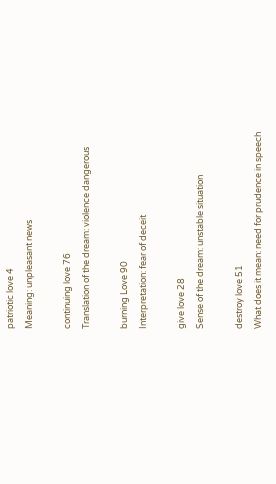patriotic love 4
Meaning: unpleasant news

continuing love 76
Translation of the dream: violence dangerous

burning Love 90
Interpretation: fear of deceit

give love 28
Sense of the dream: unstable situation

destroy love 51
What does it mean: need for prudence in speech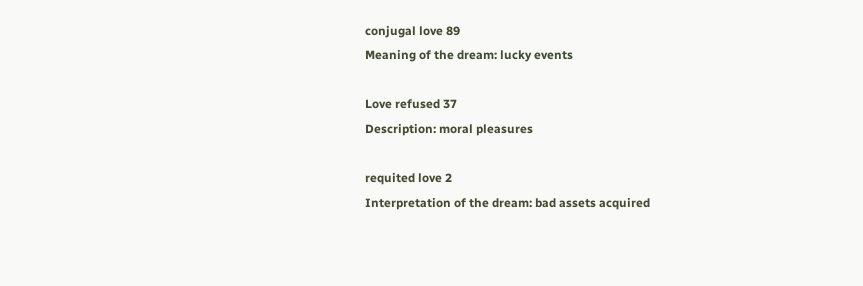conjugal love 89
Meaning of the dream: lucky events

Love refused 37
Description: moral pleasures

requited love 2
Interpretation of the dream: bad assets acquired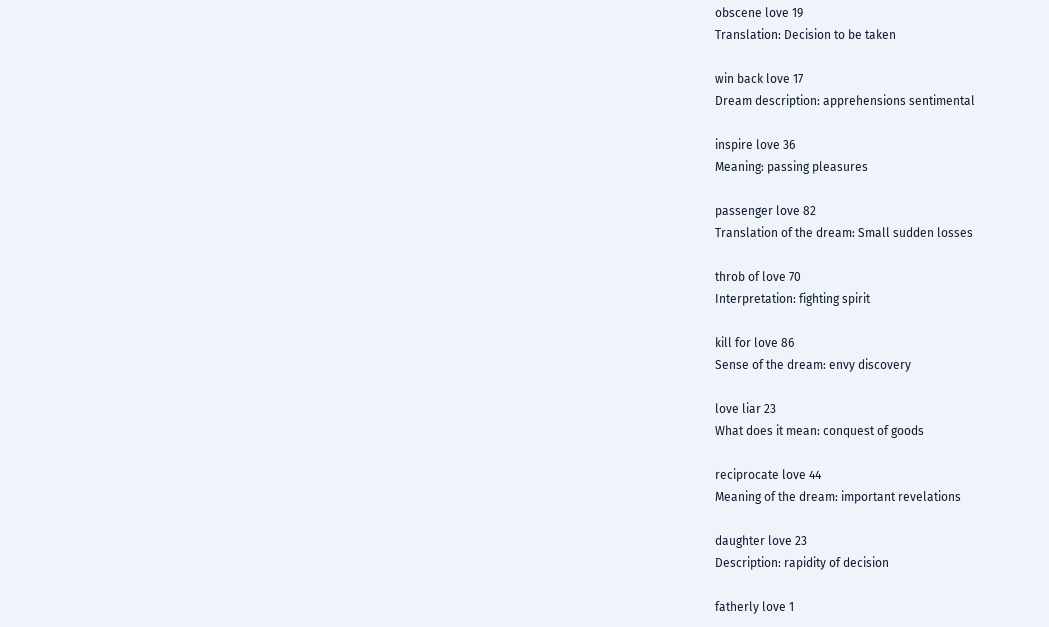obscene love 19
Translation: Decision to be taken

win back love 17
Dream description: apprehensions sentimental

inspire love 36
Meaning: passing pleasures

passenger love 82
Translation of the dream: Small sudden losses

throb of love 70
Interpretation: fighting spirit

kill for love 86
Sense of the dream: envy discovery

love liar 23
What does it mean: conquest of goods

reciprocate love 44
Meaning of the dream: important revelations

daughter love 23
Description: rapidity of decision

fatherly love 1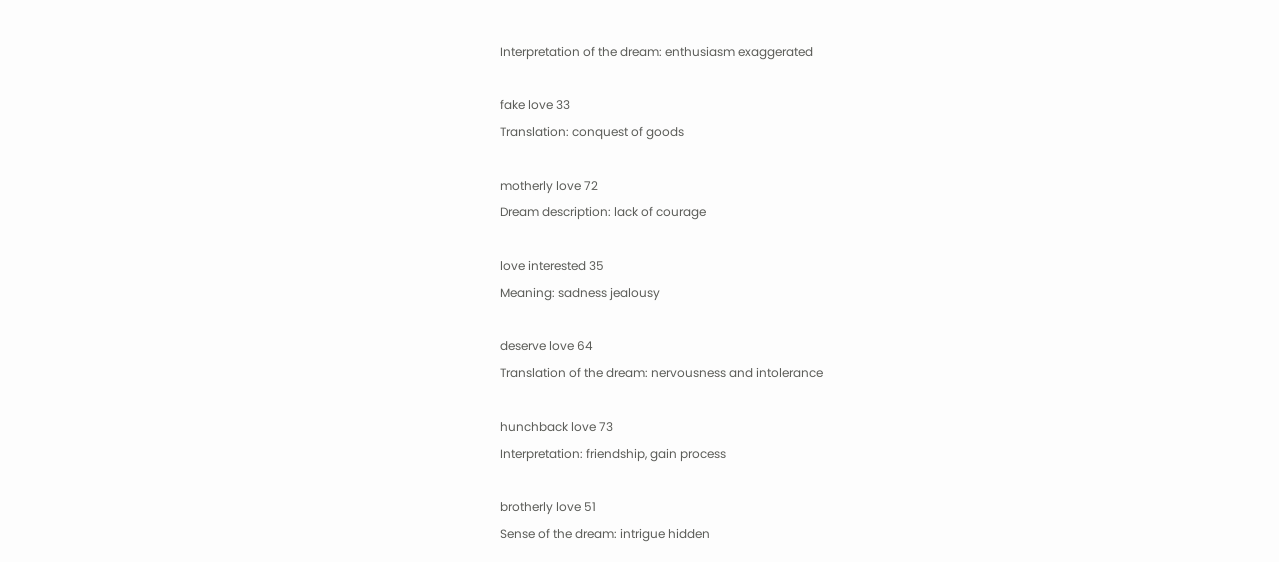Interpretation of the dream: enthusiasm exaggerated

fake love 33
Translation: conquest of goods

motherly love 72
Dream description: lack of courage

love interested 35
Meaning: sadness jealousy

deserve love 64
Translation of the dream: nervousness and intolerance

hunchback love 73
Interpretation: friendship, gain process

brotherly love 51
Sense of the dream: intrigue hidden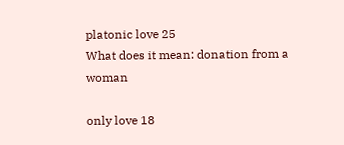platonic love 25
What does it mean: donation from a woman

only love 18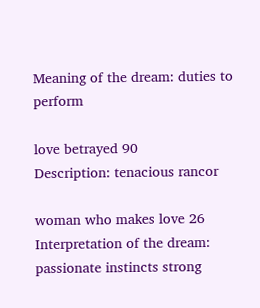Meaning of the dream: duties to perform

love betrayed 90
Description: tenacious rancor

woman who makes love 26
Interpretation of the dream: passionate instincts strong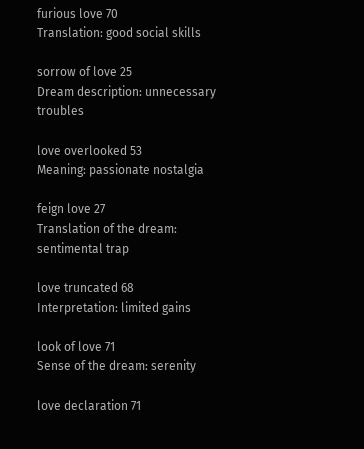furious love 70
Translation: good social skills

sorrow of love 25
Dream description: unnecessary troubles

love overlooked 53
Meaning: passionate nostalgia

feign love 27
Translation of the dream: sentimental trap

love truncated 68
Interpretation: limited gains

look of love 71
Sense of the dream: serenity

love declaration 71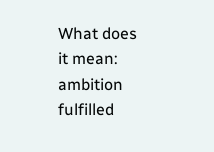What does it mean: ambition fulfilled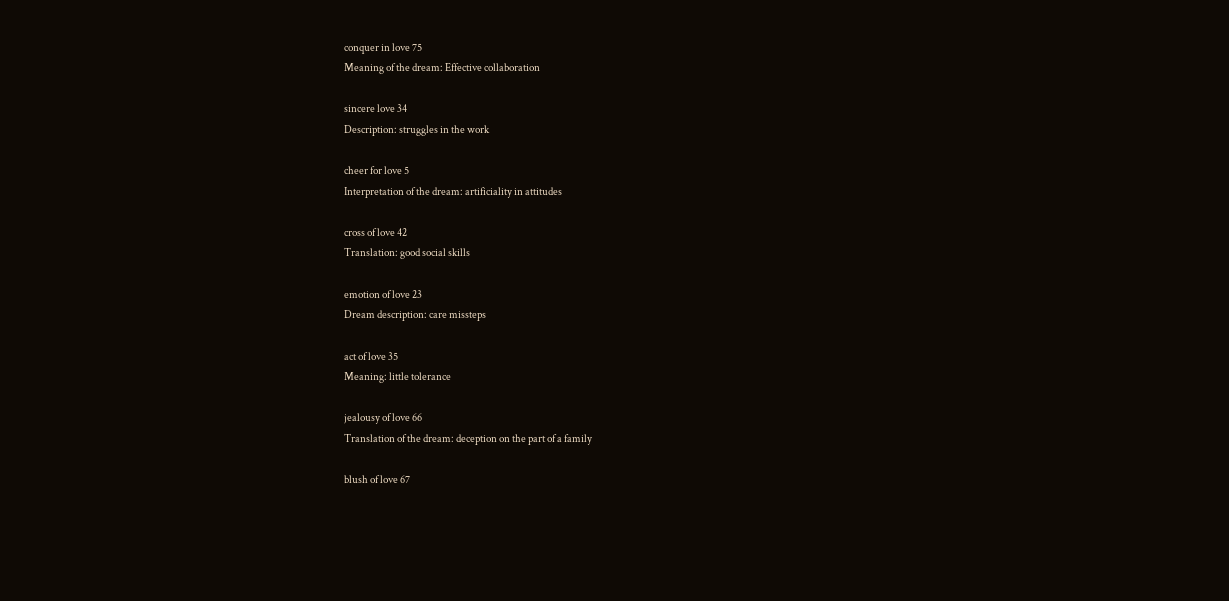conquer in love 75
Meaning of the dream: Effective collaboration

sincere love 34
Description: struggles in the work

cheer for love 5
Interpretation of the dream: artificiality in attitudes

cross of love 42
Translation: good social skills

emotion of love 23
Dream description: care missteps

act of love 35
Meaning: little tolerance

jealousy of love 66
Translation of the dream: deception on the part of a family

blush of love 67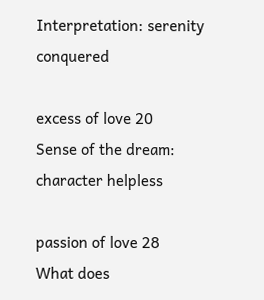Interpretation: serenity conquered

excess of love 20
Sense of the dream: character helpless

passion of love 28
What does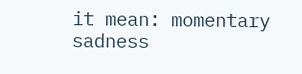it mean: momentary sadness